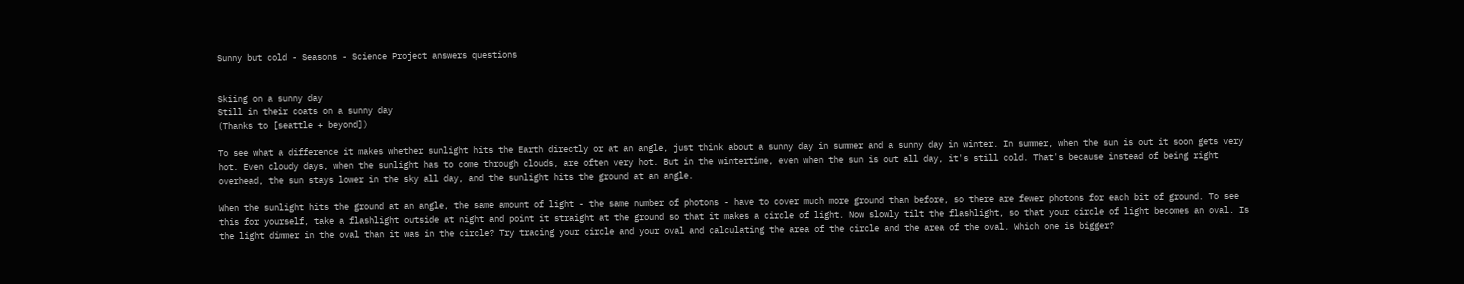Sunny but cold - Seasons - Science Project answers questions


Skiing on a sunny day
Still in their coats on a sunny day
(Thanks to [seattle + beyond])

To see what a difference it makes whether sunlight hits the Earth directly or at an angle, just think about a sunny day in summer and a sunny day in winter. In summer, when the sun is out it soon gets very hot. Even cloudy days, when the sunlight has to come through clouds, are often very hot. But in the wintertime, even when the sun is out all day, it's still cold. That's because instead of being right overhead, the sun stays lower in the sky all day, and the sunlight hits the ground at an angle.

When the sunlight hits the ground at an angle, the same amount of light - the same number of photons - have to cover much more ground than before, so there are fewer photons for each bit of ground. To see this for yourself, take a flashlight outside at night and point it straight at the ground so that it makes a circle of light. Now slowly tilt the flashlight, so that your circle of light becomes an oval. Is the light dimmer in the oval than it was in the circle? Try tracing your circle and your oval and calculating the area of the circle and the area of the oval. Which one is bigger?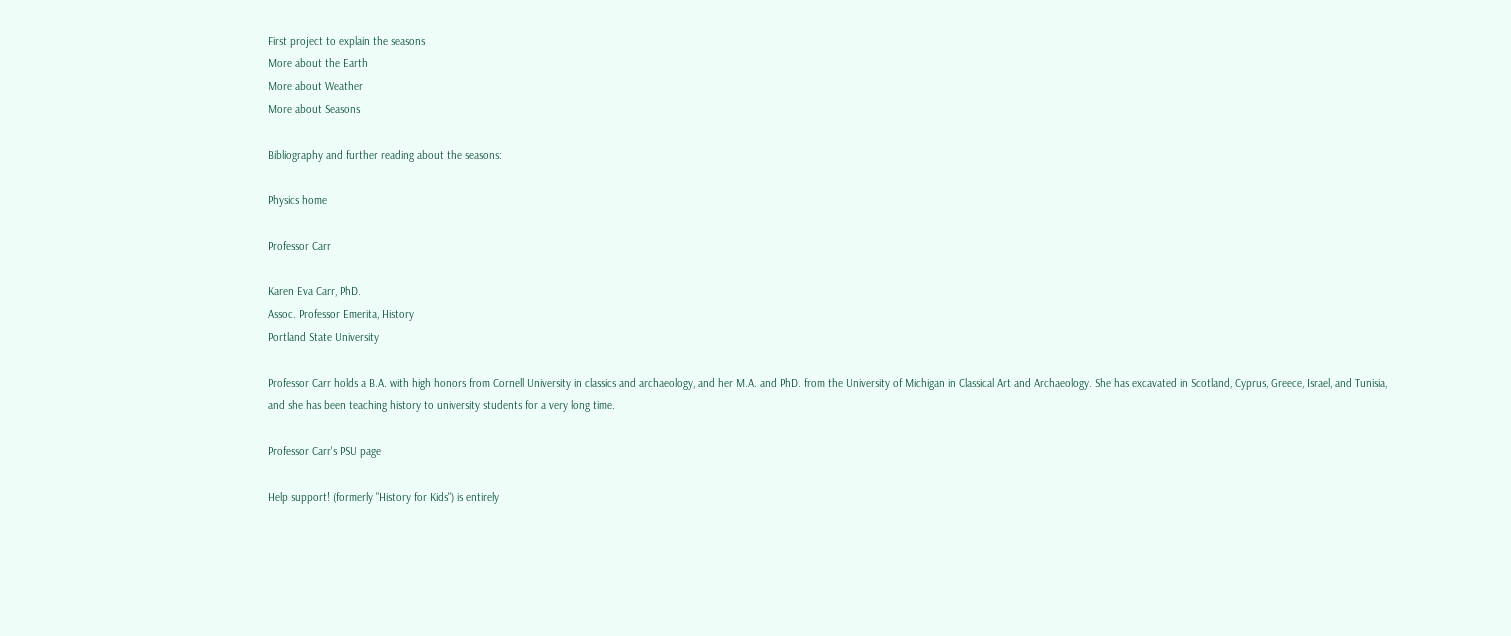First project to explain the seasons
More about the Earth
More about Weather
More about Seasons

Bibliography and further reading about the seasons:

Physics home

Professor Carr

Karen Eva Carr, PhD.
Assoc. Professor Emerita, History
Portland State University

Professor Carr holds a B.A. with high honors from Cornell University in classics and archaeology, and her M.A. and PhD. from the University of Michigan in Classical Art and Archaeology. She has excavated in Scotland, Cyprus, Greece, Israel, and Tunisia, and she has been teaching history to university students for a very long time.

Professor Carr's PSU page

Help support! (formerly "History for Kids") is entirely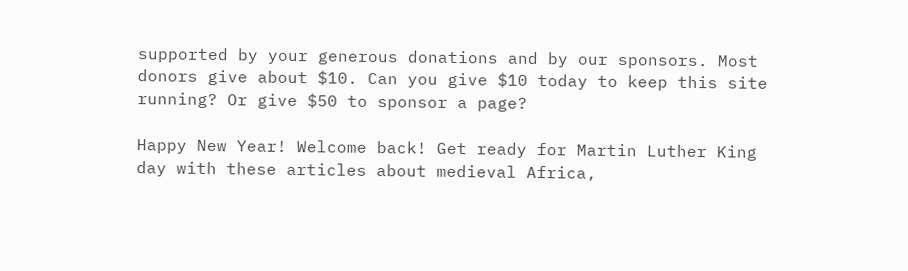supported by your generous donations and by our sponsors. Most donors give about $10. Can you give $10 today to keep this site running? Or give $50 to sponsor a page?

Happy New Year! Welcome back! Get ready for Martin Luther King day with these articles about medieval Africa,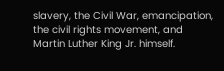slavery, the Civil War, emancipation, the civil rights movement, and Martin Luther King Jr. himself.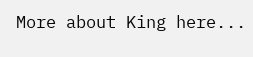More about King here...